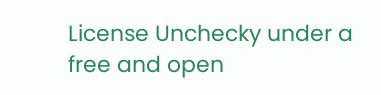License Unchecky under a free and open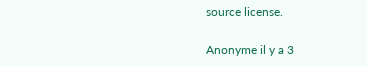source license.

Anonyme il y a 3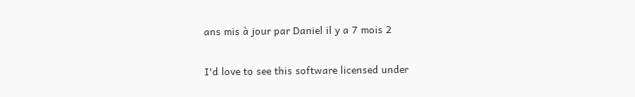ans mis à jour par Daniel il y a 7 mois 2

I'd love to see this software licensed under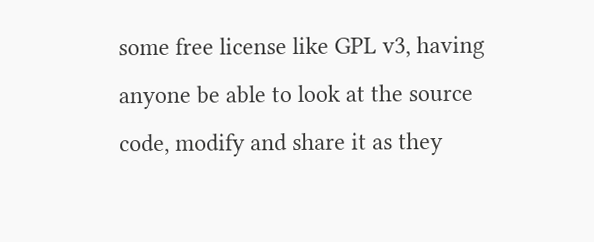some free license like GPL v3, having anyone be able to look at the source code, modify and share it as they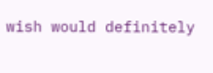wish would definitely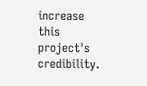increase this project's credibility.